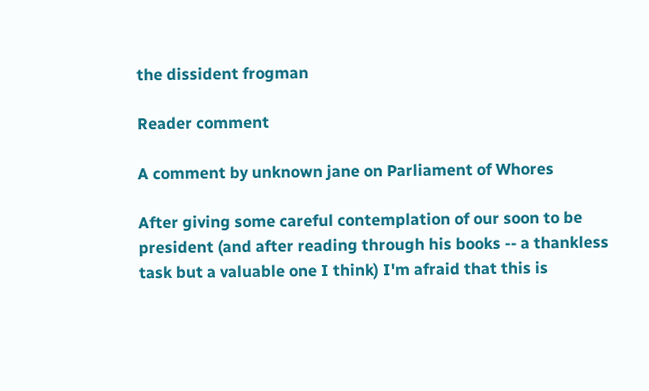the dissident frogman

Reader comment

A comment by unknown jane on Parliament of Whores

After giving some careful contemplation of our soon to be president (and after reading through his books -- a thankless task but a valuable one I think) I'm afraid that this is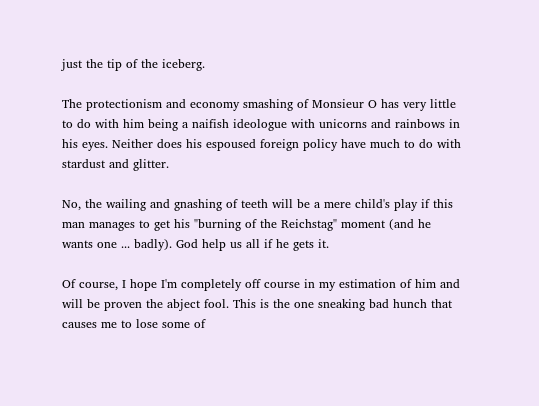just the tip of the iceberg.

The protectionism and economy smashing of Monsieur O has very little to do with him being a naifish ideologue with unicorns and rainbows in his eyes. Neither does his espoused foreign policy have much to do with stardust and glitter.

No, the wailing and gnashing of teeth will be a mere child's play if this man manages to get his "burning of the Reichstag" moment (and he wants one ... badly). God help us all if he gets it.

Of course, I hope I'm completely off course in my estimation of him and will be proven the abject fool. This is the one sneaking bad hunch that causes me to lose some of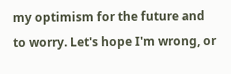my optimism for the future and to worry. Let's hope I'm wrong, or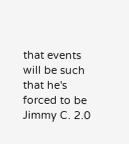that events will be such that he's forced to be Jimmy C. 2.0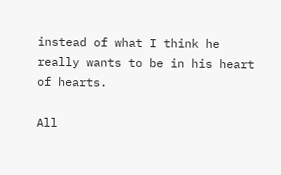instead of what I think he really wants to be in his heart of hearts.

All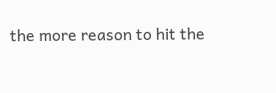the more reason to hit the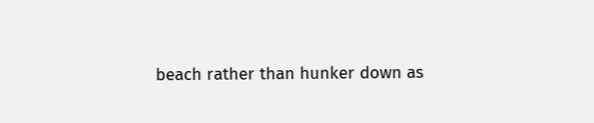beach rather than hunker down as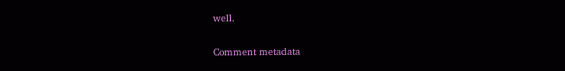well.

Comment metadata